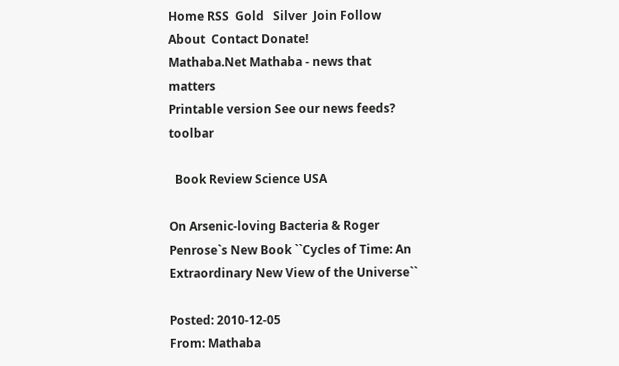Home RSS  Gold   Silver  Join Follow About  Contact Donate!
Mathaba.Net Mathaba - news that matters
Printable version See our news feeds? toolbar

  Book Review Science USA

On Arsenic-loving Bacteria & Roger Penrose`s New Book ``Cycles of Time: An Extraordinary New View of the Universe``

Posted: 2010-12-05
From: Mathaba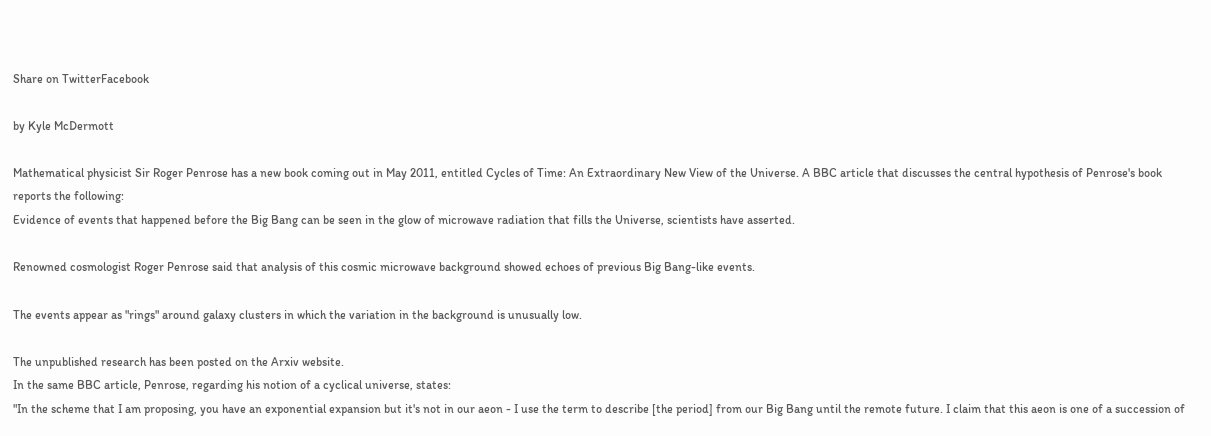Share on TwitterFacebook

by Kyle McDermott

Mathematical physicist Sir Roger Penrose has a new book coming out in May 2011, entitled Cycles of Time: An Extraordinary New View of the Universe. A BBC article that discusses the central hypothesis of Penrose's book reports the following:
Evidence of events that happened before the Big Bang can be seen in the glow of microwave radiation that fills the Universe, scientists have asserted.

Renowned cosmologist Roger Penrose said that analysis of this cosmic microwave background showed echoes of previous Big Bang-like events.

The events appear as "rings" around galaxy clusters in which the variation in the background is unusually low.

The unpublished research has been posted on the Arxiv website.
In the same BBC article, Penrose, regarding his notion of a cyclical universe, states:
"In the scheme that I am proposing, you have an exponential expansion but it's not in our aeon - I use the term to describe [the period] from our Big Bang until the remote future. I claim that this aeon is one of a succession of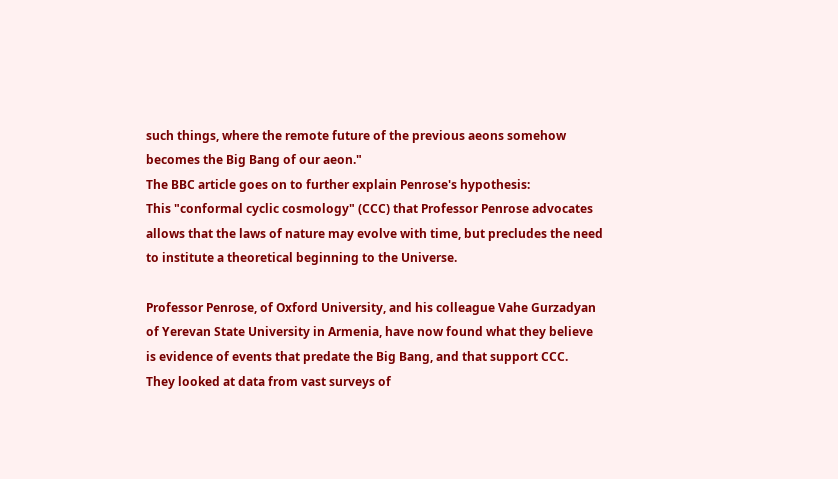such things, where the remote future of the previous aeons somehow becomes the Big Bang of our aeon."
The BBC article goes on to further explain Penrose's hypothesis:
This "conformal cyclic cosmology" (CCC) that Professor Penrose advocates allows that the laws of nature may evolve with time, but precludes the need to institute a theoretical beginning to the Universe.

Professor Penrose, of Oxford University, and his colleague Vahe Gurzadyan of Yerevan State University in Armenia, have now found what they believe is evidence of events that predate the Big Bang, and that support CCC.
They looked at data from vast surveys of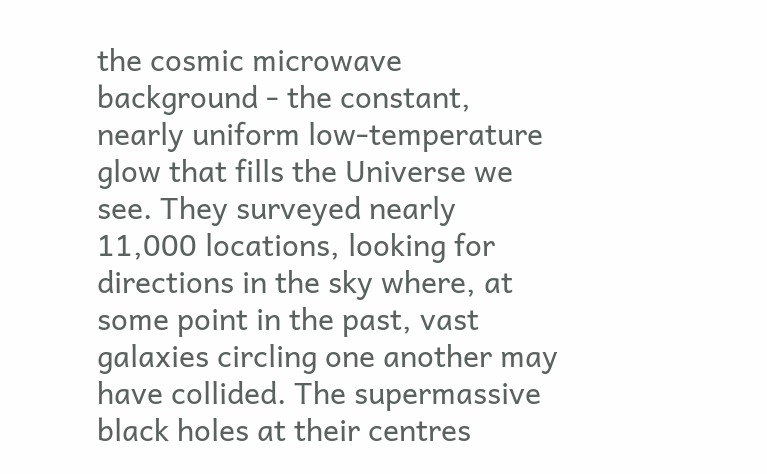the cosmic microwave background - the constant, nearly uniform low-temperature glow that fills the Universe we see. They surveyed nearly 11,000 locations, looking for directions in the sky where, at some point in the past, vast galaxies circling one another may have collided. The supermassive black holes at their centres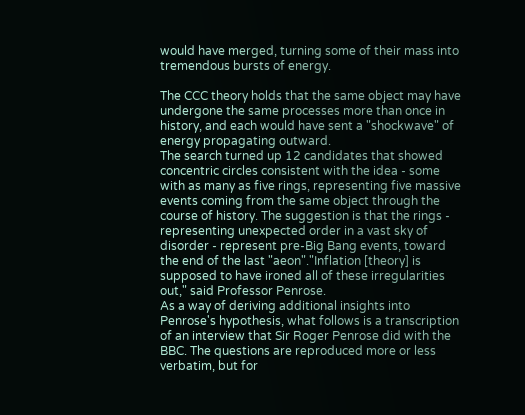would have merged, turning some of their mass into tremendous bursts of energy.

The CCC theory holds that the same object may have undergone the same processes more than once in history, and each would have sent a "shockwave" of energy propagating outward.
The search turned up 12 candidates that showed concentric circles consistent with the idea - some with as many as five rings, representing five massive events coming from the same object through the course of history. The suggestion is that the rings - representing unexpected order in a vast sky of disorder - represent pre-Big Bang events, toward the end of the last "aeon"."Inflation [theory] is supposed to have ironed all of these irregularities out," said Professor Penrose.
As a way of deriving additional insights into Penrose's hypothesis, what follows is a transcription of an interview that Sir Roger Penrose did with the BBC. The questions are reproduced more or less verbatim, but for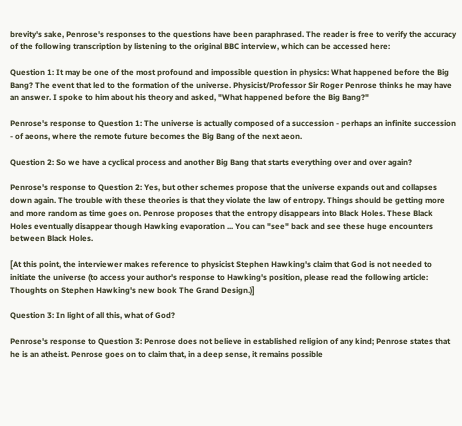brevity's sake, Penrose's responses to the questions have been paraphrased. The reader is free to verify the accuracy of the following transcription by listening to the original BBC interview, which can be accessed here:

Question 1: It may be one of the most profound and impossible question in physics: What happened before the Big Bang? The event that led to the formation of the universe. Physicist/Professor Sir Roger Penrose thinks he may have an answer. I spoke to him about his theory and asked, "What happened before the Big Bang?"

Penrose's response to Question 1: The universe is actually composed of a succession - perhaps an infinite succession - of aeons, where the remote future becomes the Big Bang of the next aeon.

Question 2: So we have a cyclical process and another Big Bang that starts everything over and over again?

Penrose's response to Question 2: Yes, but other schemes propose that the universe expands out and collapses down again. The trouble with these theories is that they violate the law of entropy. Things should be getting more and more random as time goes on. Penrose proposes that the entropy disappears into Black Holes. These Black Holes eventually disappear though Hawking evaporation ... You can "see" back and see these huge encounters between Black Holes.

[At this point, the interviewer makes reference to physicist Stephen Hawking's claim that God is not needed to initiate the universe (to access your author's response to Hawking's position, please read the following article: Thoughts on Stephen Hawking's new book The Grand Design.)]

Question 3: In light of all this, what of God?

Penrose's response to Question 3: Penrose does not believe in established religion of any kind; Penrose states that he is an atheist. Penrose goes on to claim that, in a deep sense, it remains possible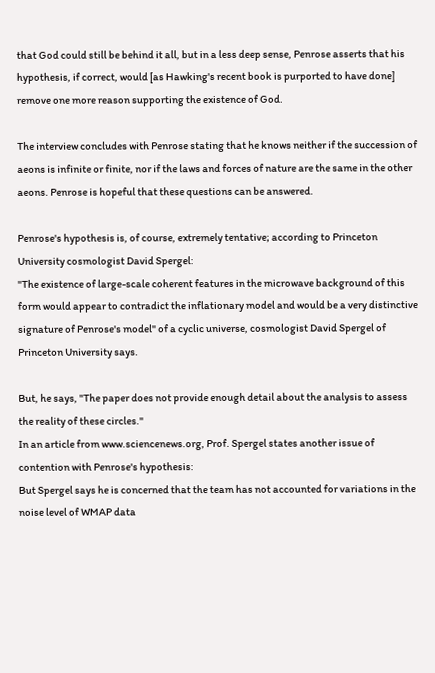that God could still be behind it all, but in a less deep sense, Penrose asserts that his hypothesis, if correct, would [as Hawking's recent book is purported to have done] remove one more reason supporting the existence of God.

The interview concludes with Penrose stating that he knows neither if the succession of aeons is infinite or finite, nor if the laws and forces of nature are the same in the other aeons. Penrose is hopeful that these questions can be answered.

Penrose's hypothesis is, of course, extremely tentative; according to Princeton University cosmologist David Spergel:
"The existence of large-scale coherent features in the microwave background of this form would appear to contradict the inflationary model and would be a very distinctive signature of Penrose's model" of a cyclic universe, cosmologist David Spergel of Princeton University says.

But, he says, "The paper does not provide enough detail about the analysis to assess the reality of these circles."
In an article from www.sciencenews.org, Prof. Spergel states another issue of contention with Penrose's hypothesis:
But Spergel says he is concerned that the team has not accounted for variations in the noise level of WMAP data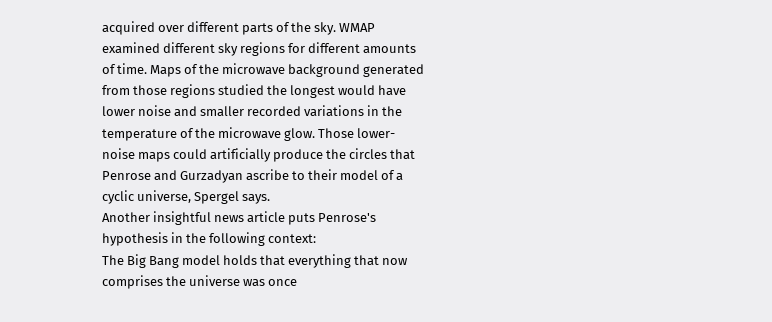acquired over different parts of the sky. WMAP examined different sky regions for different amounts of time. Maps of the microwave background generated from those regions studied the longest would have lower noise and smaller recorded variations in the temperature of the microwave glow. Those lower-noise maps could artificially produce the circles that Penrose and Gurzadyan ascribe to their model of a cyclic universe, Spergel says.
Another insightful news article puts Penrose's hypothesis in the following context:
The Big Bang model holds that everything that now comprises the universe was once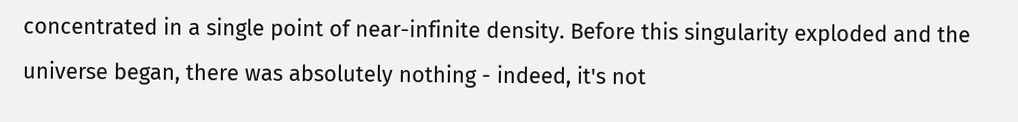concentrated in a single point of near-infinite density. Before this singularity exploded and the universe began, there was absolutely nothing - indeed, it's not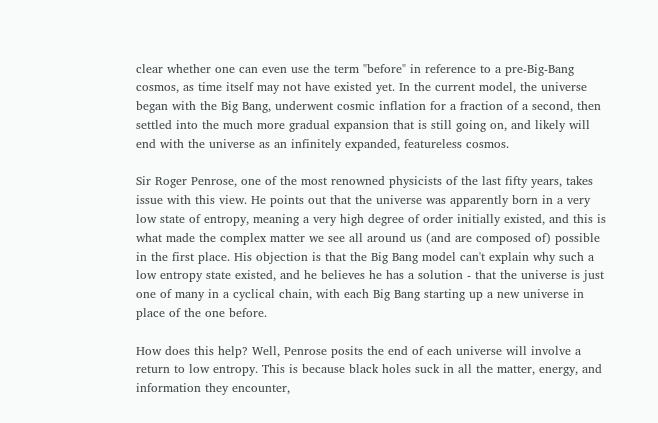clear whether one can even use the term "before" in reference to a pre-Big-Bang cosmos, as time itself may not have existed yet. In the current model, the universe began with the Big Bang, underwent cosmic inflation for a fraction of a second, then settled into the much more gradual expansion that is still going on, and likely will end with the universe as an infinitely expanded, featureless cosmos.

Sir Roger Penrose, one of the most renowned physicists of the last fifty years, takes issue with this view. He points out that the universe was apparently born in a very low state of entropy, meaning a very high degree of order initially existed, and this is what made the complex matter we see all around us (and are composed of) possible in the first place. His objection is that the Big Bang model can't explain why such a low entropy state existed, and he believes he has a solution - that the universe is just one of many in a cyclical chain, with each Big Bang starting up a new universe in place of the one before.

How does this help? Well, Penrose posits the end of each universe will involve a return to low entropy. This is because black holes suck in all the matter, energy, and information they encounter,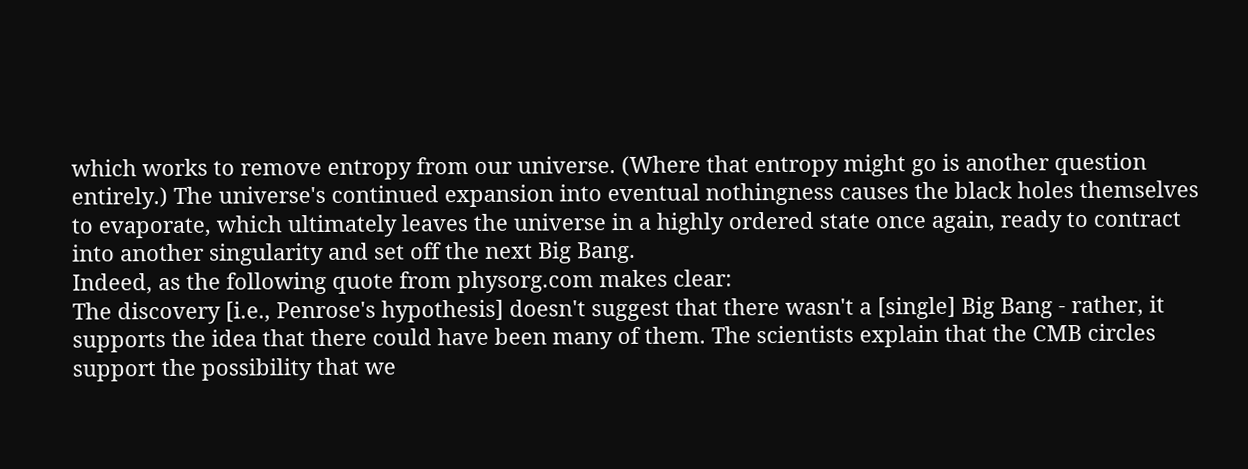which works to remove entropy from our universe. (Where that entropy might go is another question entirely.) The universe's continued expansion into eventual nothingness causes the black holes themselves to evaporate, which ultimately leaves the universe in a highly ordered state once again, ready to contract into another singularity and set off the next Big Bang.
Indeed, as the following quote from physorg.com makes clear:
The discovery [i.e., Penrose's hypothesis] doesn't suggest that there wasn't a [single] Big Bang - rather, it supports the idea that there could have been many of them. The scientists explain that the CMB circles support the possibility that we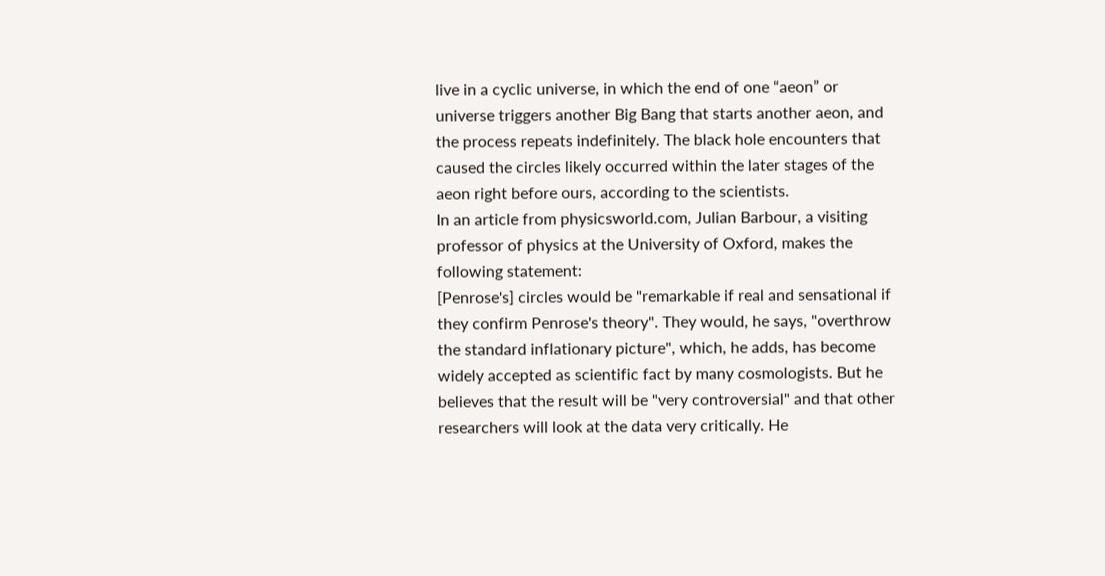live in a cyclic universe, in which the end of one “aeon” or universe triggers another Big Bang that starts another aeon, and the process repeats indefinitely. The black hole encounters that caused the circles likely occurred within the later stages of the aeon right before ours, according to the scientists.
In an article from physicsworld.com, Julian Barbour, a visiting professor of physics at the University of Oxford, makes the following statement:
[Penrose's] circles would be "remarkable if real and sensational if they confirm Penrose's theory". They would, he says, "overthrow the standard inflationary picture", which, he adds, has become widely accepted as scientific fact by many cosmologists. But he believes that the result will be "very controversial" and that other researchers will look at the data very critically. He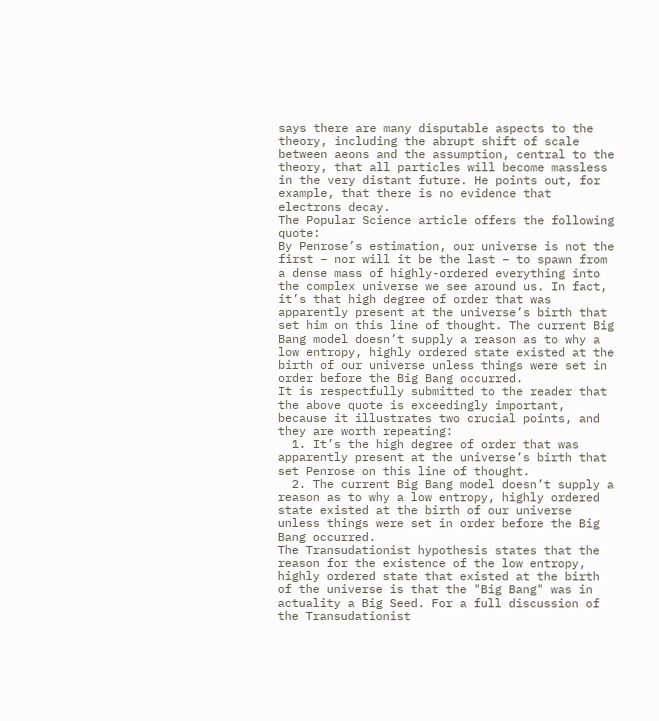says there are many disputable aspects to the theory, including the abrupt shift of scale between aeons and the assumption, central to the theory, that all particles will become massless in the very distant future. He points out, for example, that there is no evidence that electrons decay.
The Popular Science article offers the following quote:
By Penrose’s estimation, our universe is not the first – nor will it be the last – to spawn from a dense mass of highly-ordered everything into the complex universe we see around us. In fact, it’s that high degree of order that was apparently present at the universe’s birth that set him on this line of thought. The current Big Bang model doesn’t supply a reason as to why a low entropy, highly ordered state existed at the birth of our universe unless things were set in order before the Big Bang occurred.
It is respectfully submitted to the reader that the above quote is exceedingly important, because it illustrates two crucial points, and they are worth repeating:
  1. It’s the high degree of order that was apparently present at the universe’s birth that set Penrose on this line of thought.
  2. The current Big Bang model doesn’t supply a reason as to why a low entropy, highly ordered state existed at the birth of our universe unless things were set in order before the Big Bang occurred.
The Transudationist hypothesis states that the reason for the existence of the low entropy, highly ordered state that existed at the birth of the universe is that the "Big Bang" was in actuality a Big Seed. For a full discussion of the Transudationist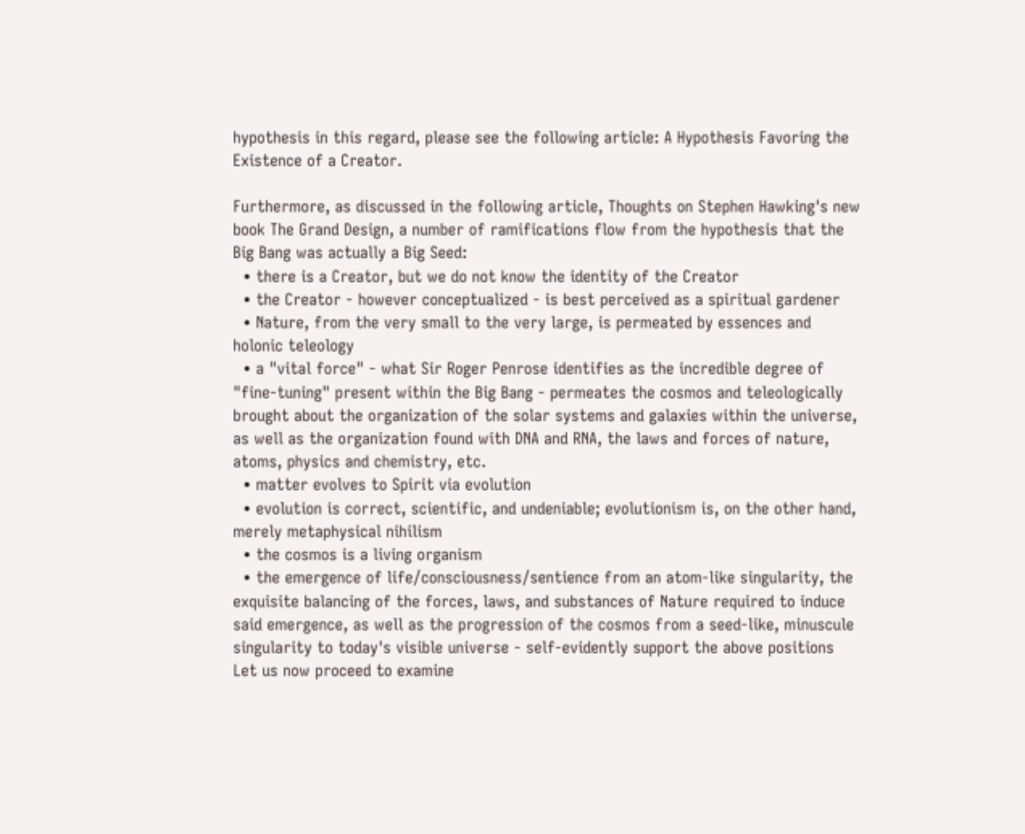hypothesis in this regard, please see the following article: A Hypothesis Favoring the Existence of a Creator.

Furthermore, as discussed in the following article, Thoughts on Stephen Hawking's new book The Grand Design, a number of ramifications flow from the hypothesis that the Big Bang was actually a Big Seed:
  • there is a Creator, but we do not know the identity of the Creator
  • the Creator - however conceptualized - is best perceived as a spiritual gardener
  • Nature, from the very small to the very large, is permeated by essences and holonic teleology
  • a "vital force" - what Sir Roger Penrose identifies as the incredible degree of "fine-tuning" present within the Big Bang - permeates the cosmos and teleologically brought about the organization of the solar systems and galaxies within the universe, as well as the organization found with DNA and RNA, the laws and forces of nature, atoms, physics and chemistry, etc.
  • matter evolves to Spirit via evolution
  • evolution is correct, scientific, and undeniable; evolutionism is, on the other hand, merely metaphysical nihilism
  • the cosmos is a living organism
  • the emergence of life/consciousness/sentience from an atom-like singularity, the exquisite balancing of the forces, laws, and substances of Nature required to induce said emergence, as well as the progression of the cosmos from a seed-like, minuscule singularity to today's visible universe - self-evidently support the above positions
Let us now proceed to examine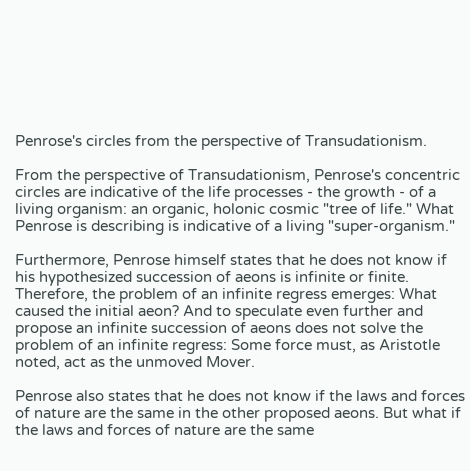Penrose's circles from the perspective of Transudationism.

From the perspective of Transudationism, Penrose's concentric circles are indicative of the life processes - the growth - of a living organism: an organic, holonic cosmic "tree of life." What Penrose is describing is indicative of a living "super-organism."

Furthermore, Penrose himself states that he does not know if his hypothesized succession of aeons is infinite or finite. Therefore, the problem of an infinite regress emerges: What caused the initial aeon? And to speculate even further and propose an infinite succession of aeons does not solve the problem of an infinite regress: Some force must, as Aristotle noted, act as the unmoved Mover.

Penrose also states that he does not know if the laws and forces of nature are the same in the other proposed aeons. But what if the laws and forces of nature are the same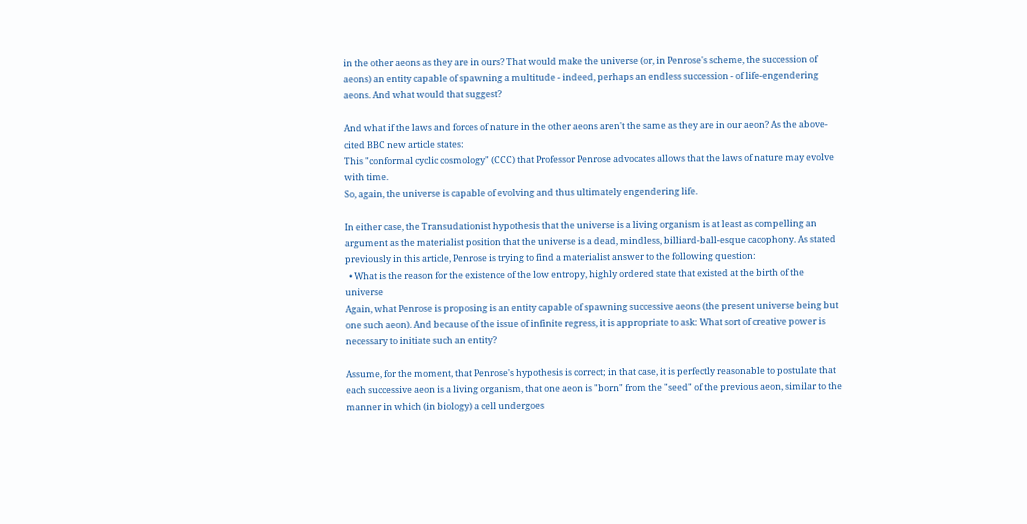in the other aeons as they are in ours? That would make the universe (or, in Penrose's scheme, the succession of aeons) an entity capable of spawning a multitude - indeed, perhaps an endless succession - of life-engendering aeons. And what would that suggest?

And what if the laws and forces of nature in the other aeons aren't the same as they are in our aeon? As the above-cited BBC new article states:
This "conformal cyclic cosmology" (CCC) that Professor Penrose advocates allows that the laws of nature may evolve with time.
So, again, the universe is capable of evolving and thus ultimately engendering life.

In either case, the Transudationist hypothesis that the universe is a living organism is at least as compelling an argument as the materialist position that the universe is a dead, mindless, billiard-ball-esque cacophony. As stated previously in this article, Penrose is trying to find a materialist answer to the following question:
  • What is the reason for the existence of the low entropy, highly ordered state that existed at the birth of the universe
Again, what Penrose is proposing is an entity capable of spawning successive aeons (the present universe being but one such aeon). And because of the issue of infinite regress, it is appropriate to ask: What sort of creative power is necessary to initiate such an entity?

Assume, for the moment, that Penrose's hypothesis is correct; in that case, it is perfectly reasonable to postulate that each successive aeon is a living organism, that one aeon is "born" from the "seed" of the previous aeon, similar to the manner in which (in biology) a cell undergoes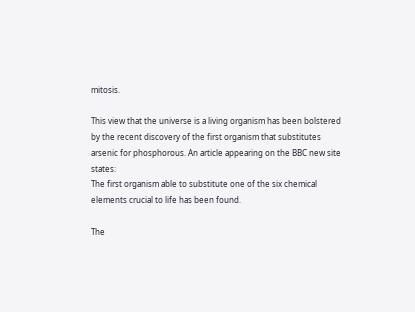mitosis.

This view that the universe is a living organism has been bolstered by the recent discovery of the first organism that substitutes arsenic for phosphorous. An article appearing on the BBC new site states:
The first organism able to substitute one of the six chemical elements crucial to life has been found.

The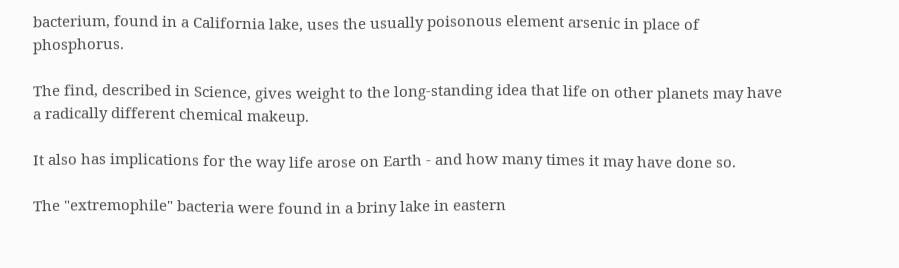bacterium, found in a California lake, uses the usually poisonous element arsenic in place of phosphorus.

The find, described in Science, gives weight to the long-standing idea that life on other planets may have a radically different chemical makeup.

It also has implications for the way life arose on Earth - and how many times it may have done so.

The "extremophile" bacteria were found in a briny lake in eastern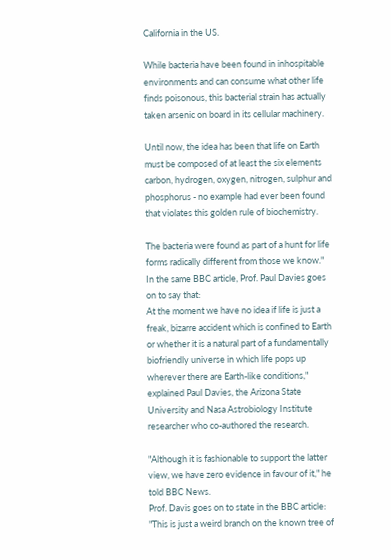California in the US.

While bacteria have been found in inhospitable environments and can consume what other life finds poisonous, this bacterial strain has actually taken arsenic on board in its cellular machinery.

Until now, the idea has been that life on Earth must be composed of at least the six elements carbon, hydrogen, oxygen, nitrogen, sulphur and phosphorus - no example had ever been found that violates this golden rule of biochemistry.

The bacteria were found as part of a hunt for life forms radically different from those we know."
In the same BBC article, Prof. Paul Davies goes on to say that:
At the moment we have no idea if life is just a freak, bizarre accident which is confined to Earth or whether it is a natural part of a fundamentally biofriendly universe in which life pops up wherever there are Earth-like conditions," explained Paul Davies, the Arizona State University and Nasa Astrobiology Institute researcher who co-authored the research.

"Although it is fashionable to support the latter view, we have zero evidence in favour of it," he told BBC News.
Prof. Davis goes on to state in the BBC article:
"This is just a weird branch on the known tree of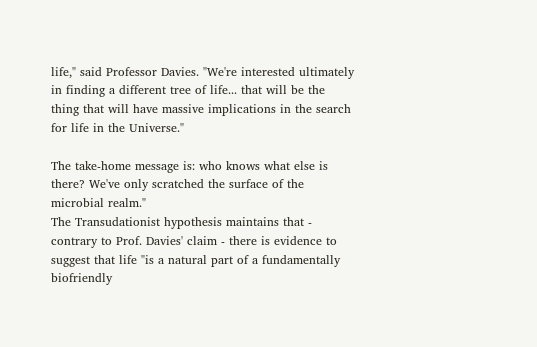life," said Professor Davies. "We're interested ultimately in finding a different tree of life... that will be the thing that will have massive implications in the search for life in the Universe."

The take-home message is: who knows what else is there? We've only scratched the surface of the microbial realm."
The Transudationist hypothesis maintains that - contrary to Prof. Davies' claim - there is evidence to suggest that life "is a natural part of a fundamentally biofriendly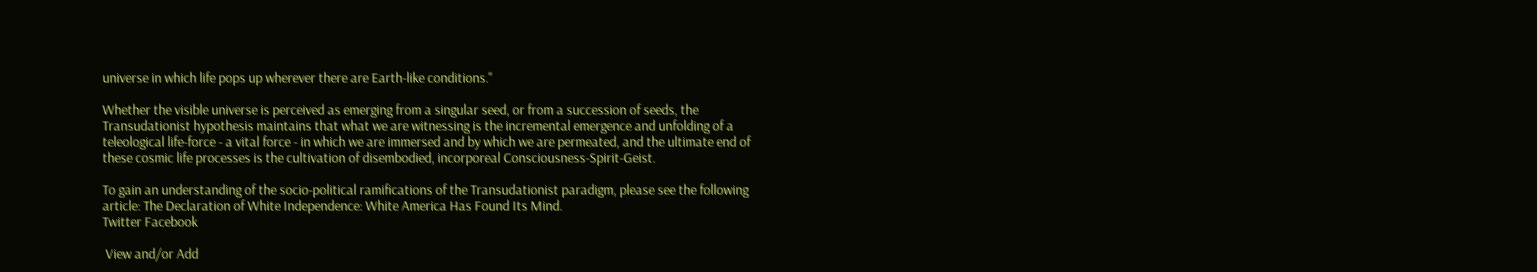universe in which life pops up wherever there are Earth-like conditions."

Whether the visible universe is perceived as emerging from a singular seed, or from a succession of seeds, the Transudationist hypothesis maintains that what we are witnessing is the incremental emergence and unfolding of a teleological life-force - a vital force - in which we are immersed and by which we are permeated, and the ultimate end of these cosmic life processes is the cultivation of disembodied, incorporeal Consciousness-Spirit-Geist.

To gain an understanding of the socio-political ramifications of the Transudationist paradigm, please see the following article: The Declaration of White Independence: White America Has Found Its Mind.
Twitter Facebook

 View and/or Add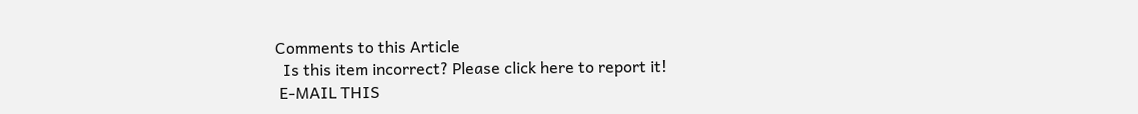Comments to this Article
  Is this item incorrect? Please click here to report it!
 E-MAIL THIS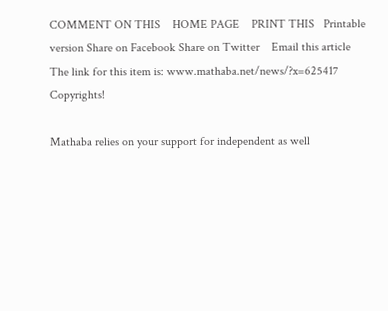COMMENT ON THIS    HOME PAGE    PRINT THIS   Printable version Share on Facebook Share on Twitter    Email this article
The link for this item is: www.mathaba.net/news/?x=625417   Copyrights!

Mathaba relies on your support for independent as well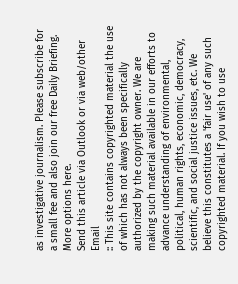as investigative journalism. Please subscribe for a small fee and also join our free Daily Briefing. More options here.
Send this article via Outlook or via web/other Email
:: This site contains copyrighted material the use of which has not always been specifically authorized by the copyright owner. We are making such material available in our efforts to advance understanding of environmental, political, human rights, economic, democracy, scientific, and social justice issues, etc. We believe this constitutes a 'fair use' of any such copyrighted material. If you wish to use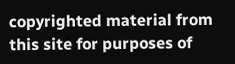copyrighted material from this site for purposes of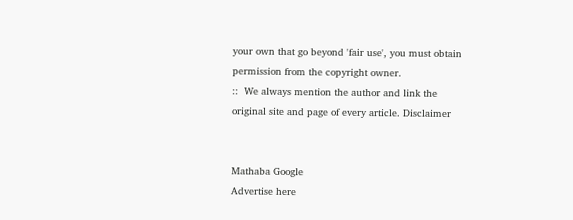your own that go beyond 'fair use', you must obtain permission from the copyright owner.
::  We always mention the author and link the original site and page of every article. Disclaimer


Mathaba Google
Advertise here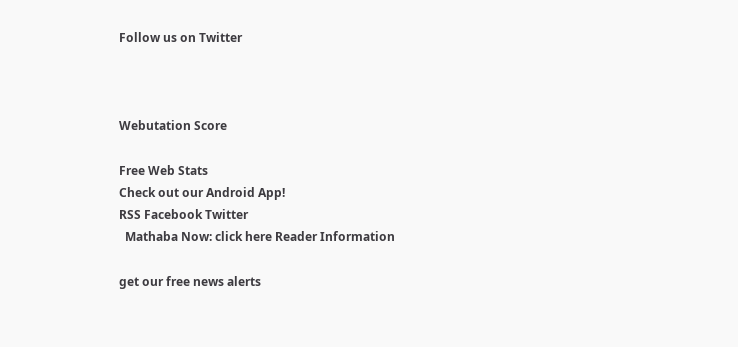Follow us on Twitter



Webutation Score

Free Web Stats
Check out our Android App!
RSS Facebook Twitter
  Mathaba Now: click here Reader Information

get our free news alerts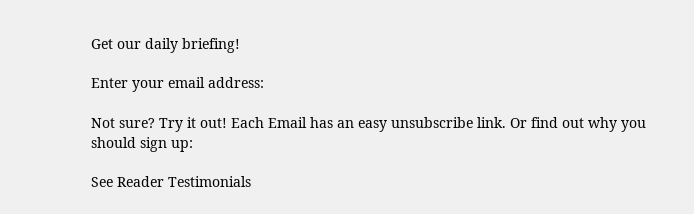Get our daily briefing!

Enter your email address:

Not sure? Try it out! Each Email has an easy unsubscribe link. Or find out why you should sign up:

See Reader Testimonials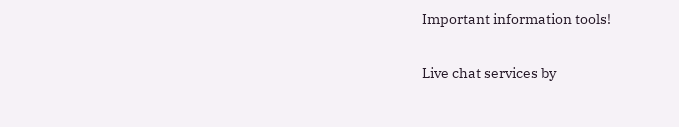Important information tools!

Live chat services by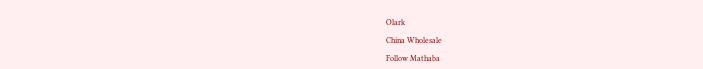Olark

China Wholesale

Follow Mathaba